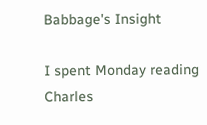Babbage's Insight

I spent Monday reading Charles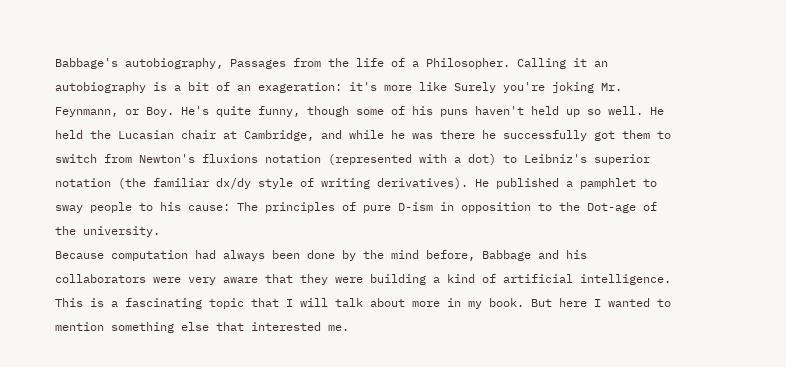Babbage's autobiography, Passages from the life of a Philosopher. Calling it an autobiography is a bit of an exageration: it's more like Surely you're joking Mr. Feynmann, or Boy. He's quite funny, though some of his puns haven't held up so well. He held the Lucasian chair at Cambridge, and while he was there he successfully got them to switch from Newton's fluxions notation (represented with a dot) to Leibniz's superior notation (the familiar dx/dy style of writing derivatives). He published a pamphlet to sway people to his cause: The principles of pure D-ism in opposition to the Dot-age of the university.
Because computation had always been done by the mind before, Babbage and his collaborators were very aware that they were building a kind of artificial intelligence. This is a fascinating topic that I will talk about more in my book. But here I wanted to mention something else that interested me.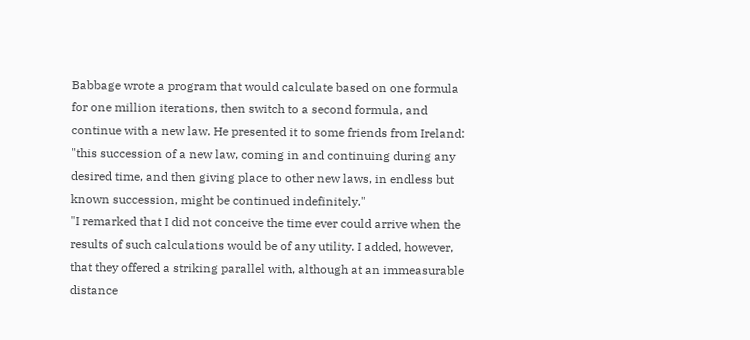Babbage wrote a program that would calculate based on one formula for one million iterations, then switch to a second formula, and continue with a new law. He presented it to some friends from Ireland:
"this succession of a new law, coming in and continuing during any desired time, and then giving place to other new laws, in endless but known succession, might be continued indefinitely."
"I remarked that I did not conceive the time ever could arrive when the results of such calculations would be of any utility. I added, however, that they offered a striking parallel with, although at an immeasurable distance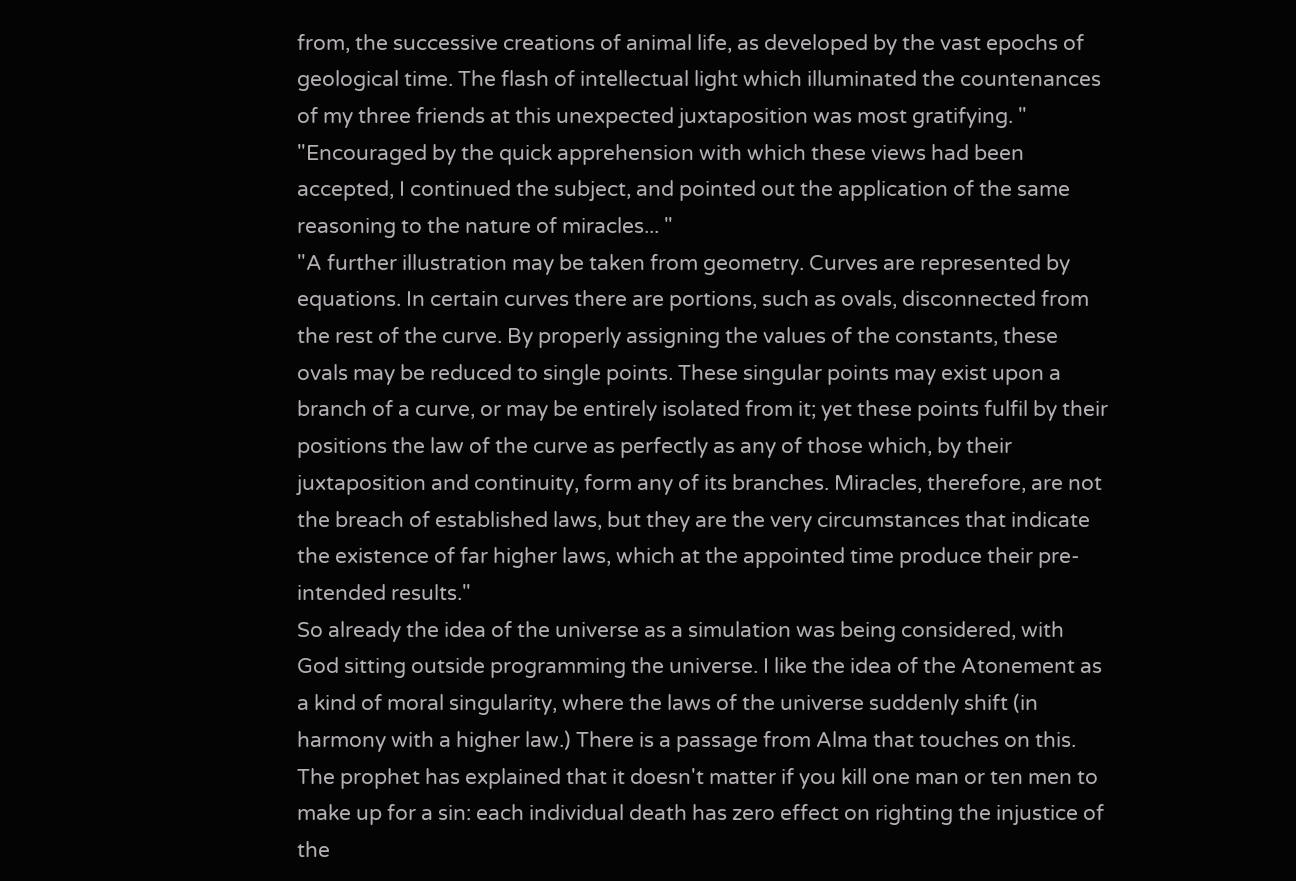from, the successive creations of animal life, as developed by the vast epochs of geological time. The flash of intellectual light which illuminated the countenances of my three friends at this unexpected juxtaposition was most gratifying. "
"Encouraged by the quick apprehension with which these views had been accepted, I continued the subject, and pointed out the application of the same reasoning to the nature of miracles... "
"A further illustration may be taken from geometry. Curves are represented by equations. In certain curves there are portions, such as ovals, disconnected from the rest of the curve. By properly assigning the values of the constants, these ovals may be reduced to single points. These singular points may exist upon a branch of a curve, or may be entirely isolated from it; yet these points fulfil by their positions the law of the curve as perfectly as any of those which, by their juxtaposition and continuity, form any of its branches. Miracles, therefore, are not the breach of established laws, but they are the very circumstances that indicate the existence of far higher laws, which at the appointed time produce their pre-intended results."
So already the idea of the universe as a simulation was being considered, with God sitting outside programming the universe. I like the idea of the Atonement as a kind of moral singularity, where the laws of the universe suddenly shift (in harmony with a higher law.) There is a passage from Alma that touches on this. The prophet has explained that it doesn't matter if you kill one man or ten men to make up for a sin: each individual death has zero effect on righting the injustice of the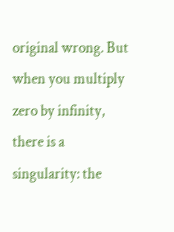original wrong. But when you multiply zero by infinity, there is a singularity: the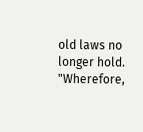old laws no longer hold. "Wherefore,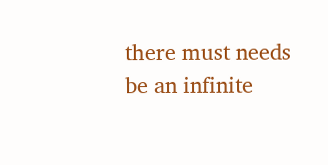there must needs be an infinite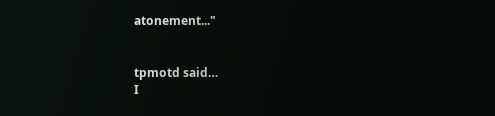atonement..."


tpmotd said…
I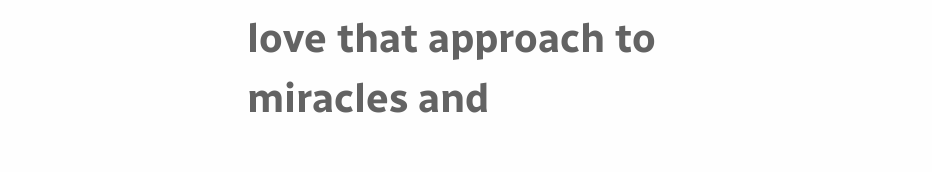love that approach to miracles and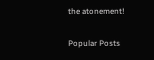the atonement!

Popular Posts